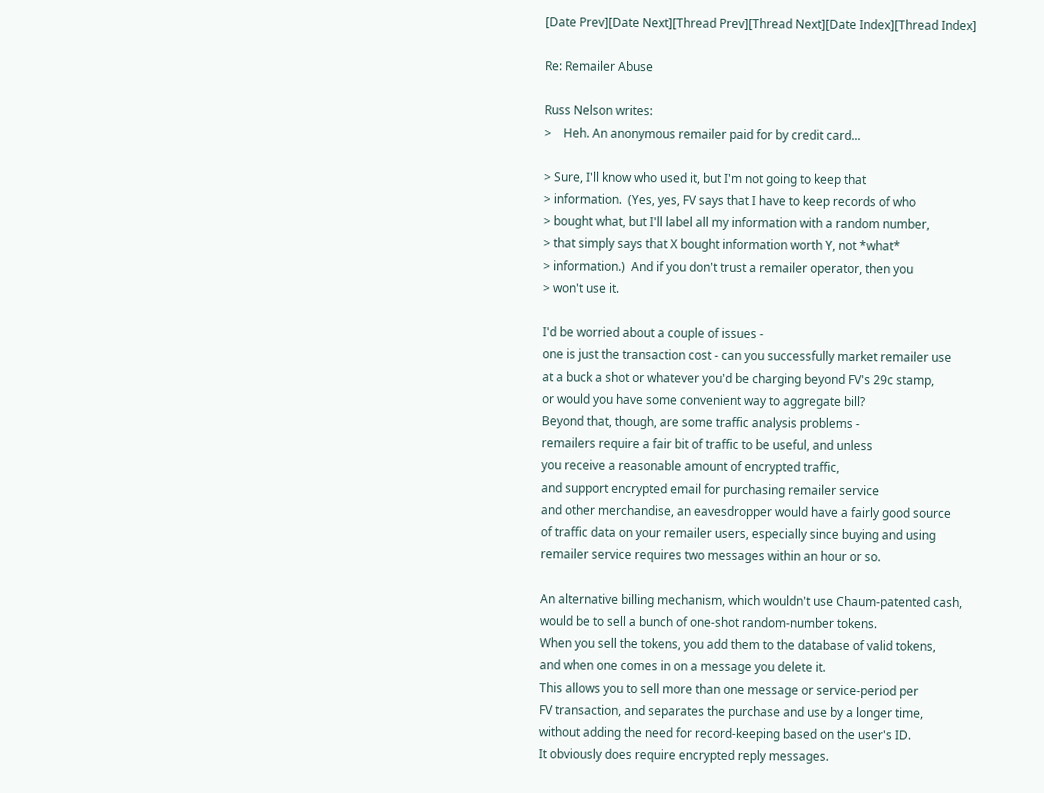[Date Prev][Date Next][Thread Prev][Thread Next][Date Index][Thread Index]

Re: Remailer Abuse

Russ Nelson writes:
>    Heh. An anonymous remailer paid for by credit card...

> Sure, I'll know who used it, but I'm not going to keep that
> information.  (Yes, yes, FV says that I have to keep records of who
> bought what, but I'll label all my information with a random number,
> that simply says that X bought information worth Y, not *what*
> information.)  And if you don't trust a remailer operator, then you
> won't use it.

I'd be worried about a couple of issues -
one is just the transaction cost - can you successfully market remailer use
at a buck a shot or whatever you'd be charging beyond FV's 29c stamp,
or would you have some convenient way to aggregate bill?
Beyond that, though, are some traffic analysis problems -
remailers require a fair bit of traffic to be useful, and unless
you receive a reasonable amount of encrypted traffic,
and support encrypted email for purchasing remailer service
and other merchandise, an eavesdropper would have a fairly good source
of traffic data on your remailer users, especially since buying and using
remailer service requires two messages within an hour or so.

An alternative billing mechanism, which wouldn't use Chaum-patented cash,
would be to sell a bunch of one-shot random-number tokens.
When you sell the tokens, you add them to the database of valid tokens,
and when one comes in on a message you delete it.
This allows you to sell more than one message or service-period per
FV transaction, and separates the purchase and use by a longer time,
without adding the need for record-keeping based on the user's ID.
It obviously does require encrypted reply messages.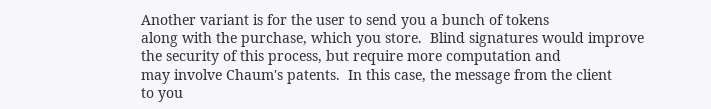Another variant is for the user to send you a bunch of tokens
along with the purchase, which you store.  Blind signatures would improve
the security of this process, but require more computation and
may involve Chaum's patents.  In this case, the message from the client
to you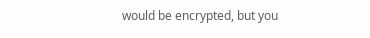would be encrypted, but you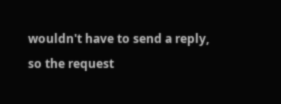wouldn't have to send a reply,
so the request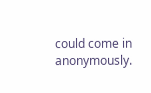could come in anonymously.